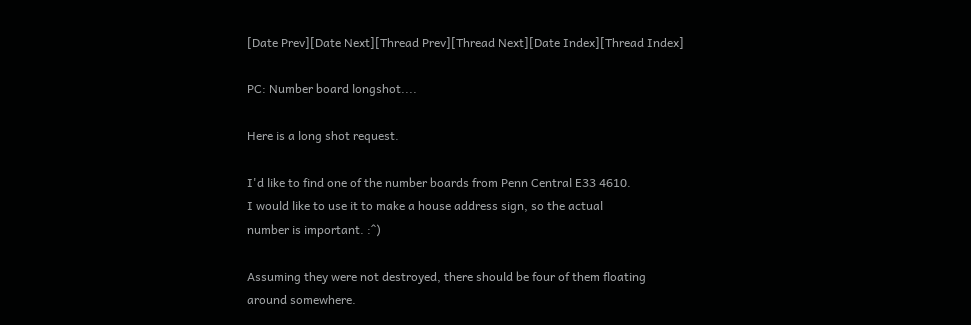[Date Prev][Date Next][Thread Prev][Thread Next][Date Index][Thread Index]

PC: Number board longshot....

Here is a long shot request.

I'd like to find one of the number boards from Penn Central E33 4610.
I would like to use it to make a house address sign, so the actual
number is important. :^)

Assuming they were not destroyed, there should be four of them floating
around somewhere.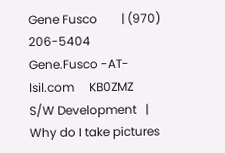Gene Fusco        | (970) 206-5404         Gene.Fusco -AT- lsil.com     KB0ZMZ
S/W Development   |   Why do I take pictures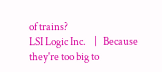of trains?
LSI Logic Inc.    |   Because they're too big to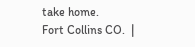take home.
Fort Collins CO.  |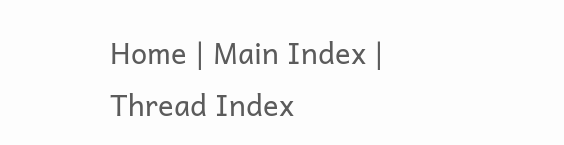Home | Main Index | Thread Index